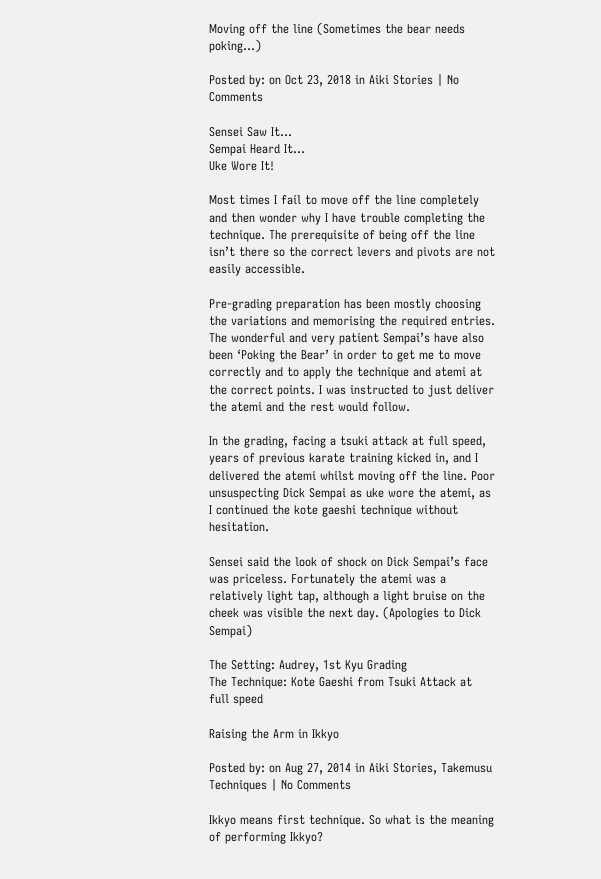Moving off the line (Sometimes the bear needs poking…)

Posted by: on Oct 23, 2018 in Aiki Stories | No Comments

Sensei Saw It…
Sempai Heard It…
Uke Wore It!

Most times I fail to move off the line completely and then wonder why I have trouble completing the technique. The prerequisite of being off the line isn’t there so the correct levers and pivots are not easily accessible.

Pre-grading preparation has been mostly choosing the variations and memorising the required entries. The wonderful and very patient Sempai’s have also been ‘Poking the Bear’ in order to get me to move correctly and to apply the technique and atemi at the correct points. I was instructed to just deliver the atemi and the rest would follow.

In the grading, facing a tsuki attack at full speed, years of previous karate training kicked in, and I delivered the atemi whilst moving off the line. Poor unsuspecting Dick Sempai as uke wore the atemi, as I continued the kote gaeshi technique without hesitation.

Sensei said the look of shock on Dick Sempai’s face was priceless. Fortunately the atemi was a relatively light tap, although a light bruise on the cheek was visible the next day. (Apologies to Dick Sempai)

The Setting: Audrey, 1st Kyu Grading
The Technique: Kote Gaeshi from Tsuki Attack at full speed

Raising the Arm in Ikkyo

Posted by: on Aug 27, 2014 in Aiki Stories, Takemusu Techniques | No Comments

Ikkyo means first technique. So what is the meaning of performing Ikkyo?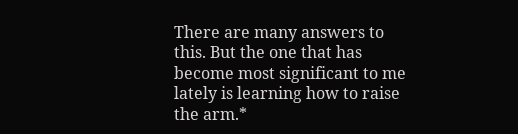There are many answers to this. But the one that has become most significant to me lately is learning how to raise the arm.*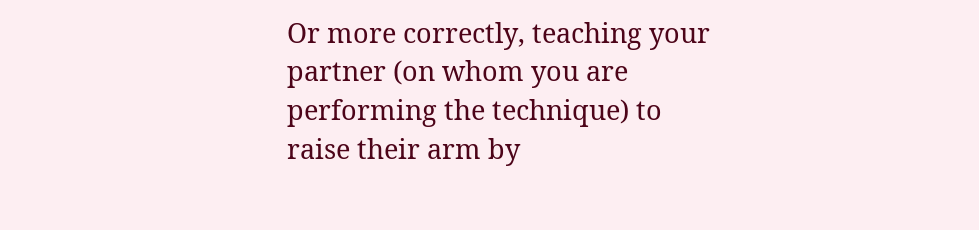Or more correctly, teaching your partner (on whom you are performing the technique) to raise their arm by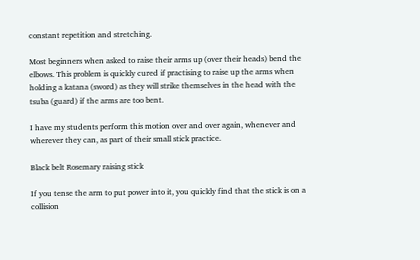constant repetition and stretching.

Most beginners when asked to raise their arms up (over their heads) bend the elbows. This problem is quickly cured if practising to raise up the arms when holding a katana (sword) as they will strike themselves in the head with the tsuba (guard) if the arms are too bent.

I have my students perform this motion over and over again, whenever and wherever they can, as part of their small stick practice.

Black belt Rosemary raising stick

If you tense the arm to put power into it, you quickly find that the stick is on a collision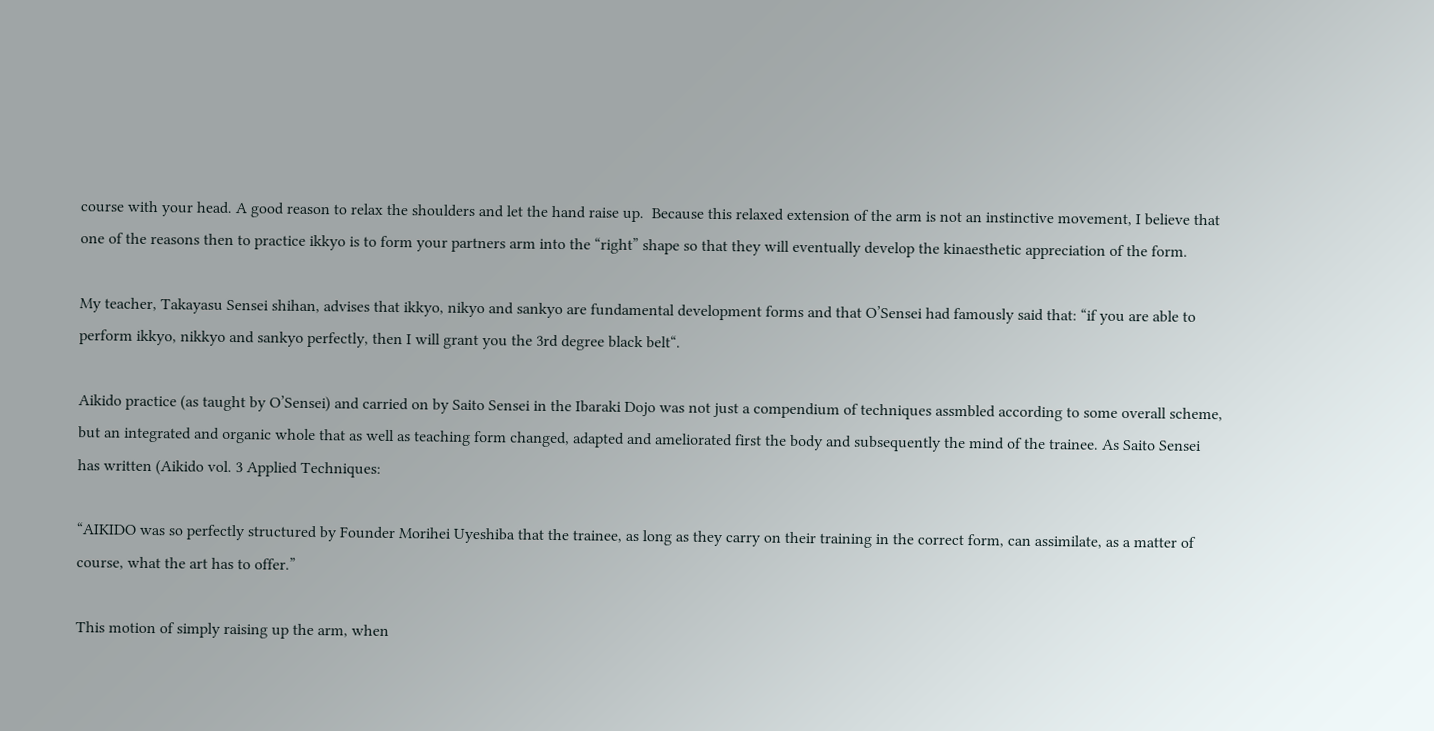course with your head. A good reason to relax the shoulders and let the hand raise up.  Because this relaxed extension of the arm is not an instinctive movement, I believe that one of the reasons then to practice ikkyo is to form your partners arm into the “right” shape so that they will eventually develop the kinaesthetic appreciation of the form.

My teacher, Takayasu Sensei shihan, advises that ikkyo, nikyo and sankyo are fundamental development forms and that O’Sensei had famously said that: “if you are able to perform ikkyo, nikkyo and sankyo perfectly, then I will grant you the 3rd degree black belt“.

Aikido practice (as taught by O’Sensei) and carried on by Saito Sensei in the Ibaraki Dojo was not just a compendium of techniques assmbled according to some overall scheme, but an integrated and organic whole that as well as teaching form changed, adapted and ameliorated first the body and subsequently the mind of the trainee. As Saito Sensei has written (Aikido vol. 3 Applied Techniques:

“AIKIDO was so perfectly structured by Founder Morihei Uyeshiba that the trainee, as long as they carry on their training in the correct form, can assimilate, as a matter of course, what the art has to offer.”

This motion of simply raising up the arm, when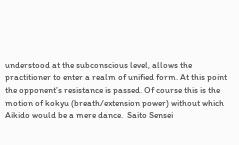understood at the subconscious level, allows the practitioner to enter a realm of unified form. At this point the opponent’s resistance is passed. Of course this is the motion of kokyu (breath/extension power) without which Aikido would be a mere dance.  Saito Sensei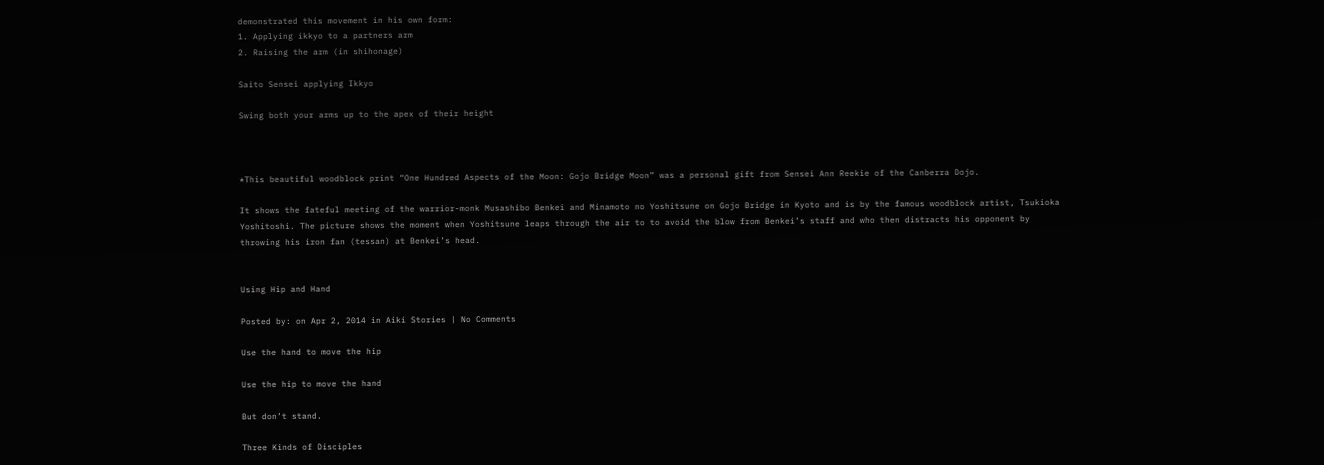demonstrated this movement in his own form:
1. Applying ikkyo to a partners arm
2. Raising the arm (in shihonage)

Saito Sensei applying Ikkyo

Swing both your arms up to the apex of their height



*This beautiful woodblock print “One Hundred Aspects of the Moon: Gojo Bridge Moon” was a personal gift from Sensei Ann Reekie of the Canberra Dojo.

It shows the fateful meeting of the warrior-monk Musashibo Benkei and Minamoto no Yoshitsune on Gojo Bridge in Kyoto and is by the famous woodblock artist, Tsukioka Yoshitoshi. The picture shows the moment when Yoshitsune leaps through the air to to avoid the blow from Benkei’s staff and who then distracts his opponent by throwing his iron fan (tessan) at Benkei’s head.


Using Hip and Hand

Posted by: on Apr 2, 2014 in Aiki Stories | No Comments

Use the hand to move the hip

Use the hip to move the hand

But don’t stand.

Three Kinds of Disciples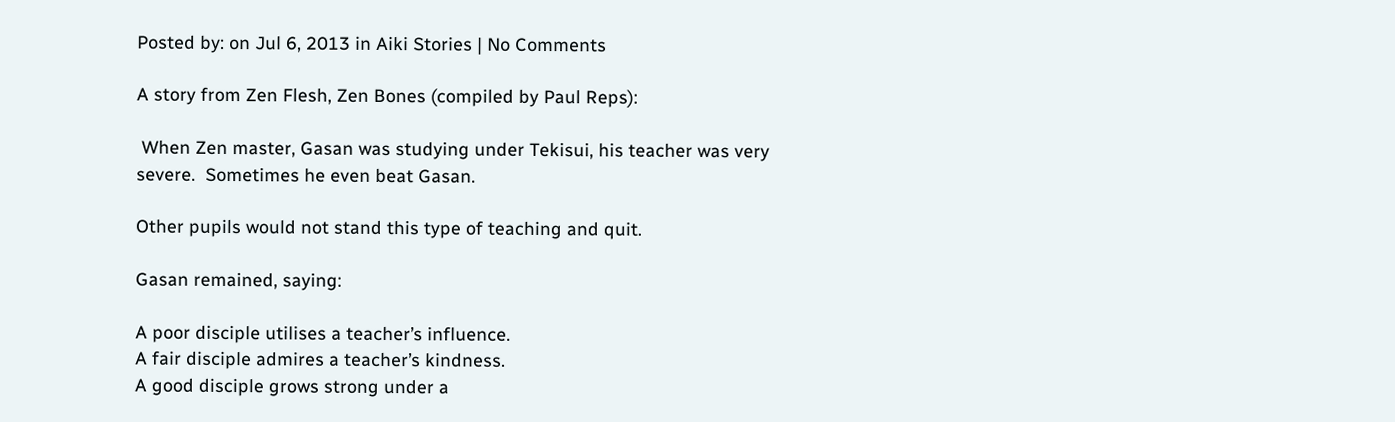Posted by: on Jul 6, 2013 in Aiki Stories | No Comments

A story from Zen Flesh, Zen Bones (compiled by Paul Reps):

 When Zen master, Gasan was studying under Tekisui, his teacher was very severe.  Sometimes he even beat Gasan.

Other pupils would not stand this type of teaching and quit.

Gasan remained, saying:

A poor disciple utilises a teacher’s influence.
A fair disciple admires a teacher’s kindness.
A good disciple grows strong under a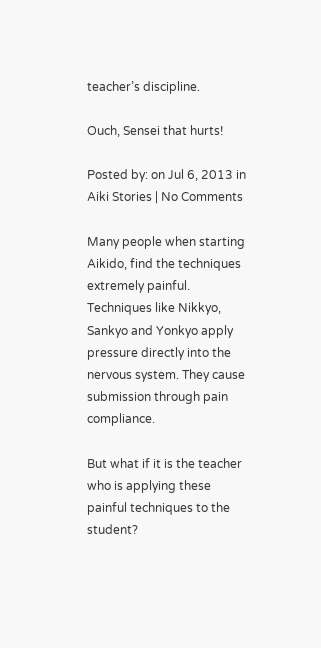teacher’s discipline.

Ouch, Sensei that hurts!

Posted by: on Jul 6, 2013 in Aiki Stories | No Comments

Many people when starting Aikido, find the techniques extremely painful. Techniques like Nikkyo, Sankyo and Yonkyo apply pressure directly into the nervous system. They cause submission through pain compliance.

But what if it is the teacher who is applying these painful techniques to the student?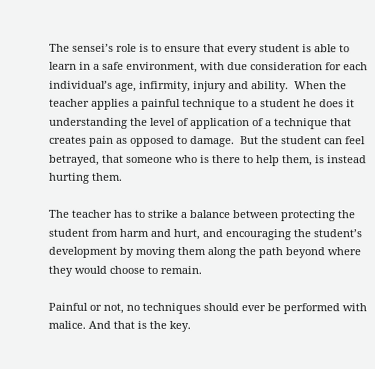The sensei’s role is to ensure that every student is able to learn in a safe environment, with due consideration for each individual’s age, infirmity, injury and ability.  When the teacher applies a painful technique to a student he does it understanding the level of application of a technique that creates pain as opposed to damage.  But the student can feel betrayed, that someone who is there to help them, is instead hurting them.

The teacher has to strike a balance between protecting the student from harm and hurt, and encouraging the student’s development by moving them along the path beyond where they would choose to remain.

Painful or not, no techniques should ever be performed with malice. And that is the key.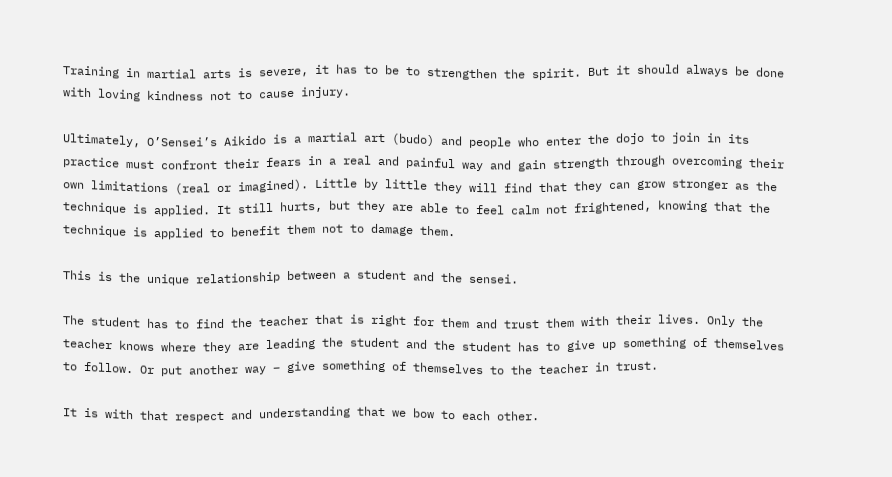Training in martial arts is severe, it has to be to strengthen the spirit. But it should always be done with loving kindness not to cause injury.

Ultimately, O’Sensei’s Aikido is a martial art (budo) and people who enter the dojo to join in its practice must confront their fears in a real and painful way and gain strength through overcoming their own limitations (real or imagined). Little by little they will find that they can grow stronger as the technique is applied. It still hurts, but they are able to feel calm not frightened, knowing that the technique is applied to benefit them not to damage them.

This is the unique relationship between a student and the sensei.

The student has to find the teacher that is right for them and trust them with their lives. Only the teacher knows where they are leading the student and the student has to give up something of themselves to follow. Or put another way – give something of themselves to the teacher in trust.

It is with that respect and understanding that we bow to each other.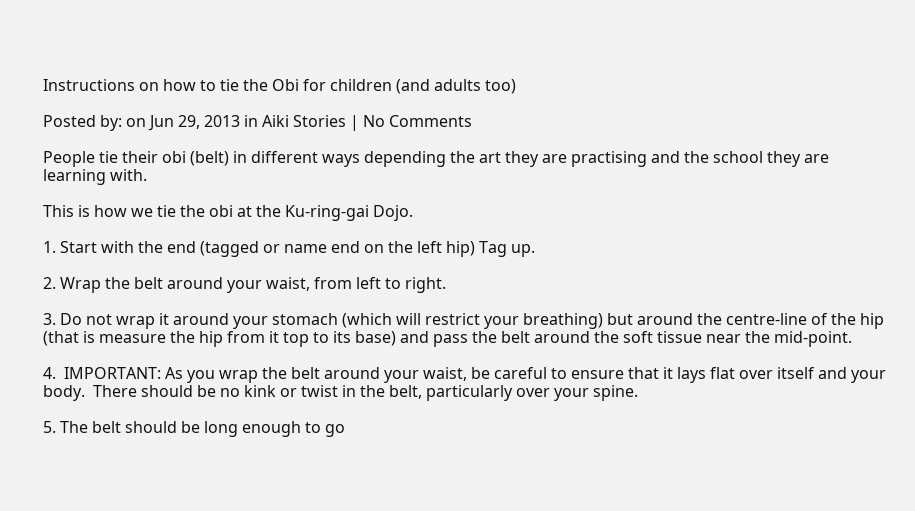Instructions on how to tie the Obi for children (and adults too)

Posted by: on Jun 29, 2013 in Aiki Stories | No Comments

People tie their obi (belt) in different ways depending the art they are practising and the school they are learning with.

This is how we tie the obi at the Ku-ring-gai Dojo.

1. Start with the end (tagged or name end on the left hip) Tag up.

2. Wrap the belt around your waist, from left to right.

3. Do not wrap it around your stomach (which will restrict your breathing) but around the centre-line of the hip (that is measure the hip from it top to its base) and pass the belt around the soft tissue near the mid-point.

4.  IMPORTANT: As you wrap the belt around your waist, be careful to ensure that it lays flat over itself and your body.  There should be no kink or twist in the belt, particularly over your spine.

5. The belt should be long enough to go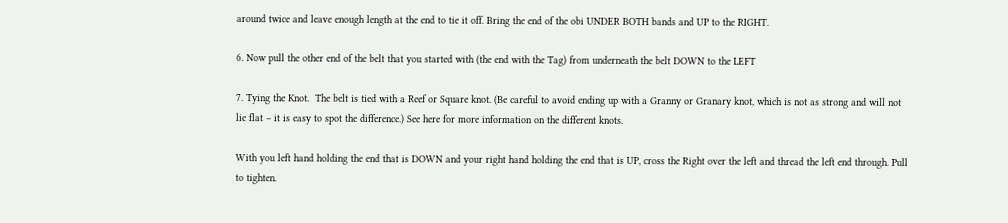around twice and leave enough length at the end to tie it off. Bring the end of the obi UNDER BOTH bands and UP to the RIGHT.

6. Now pull the other end of the belt that you started with (the end with the Tag) from underneath the belt DOWN to the LEFT

7. Tying the Knot.  The belt is tied with a Reef or Square knot. (Be careful to avoid ending up with a Granny or Granary knot, which is not as strong and will not lie flat – it is easy to spot the difference.) See here for more information on the different knots.

With you left hand holding the end that is DOWN and your right hand holding the end that is UP, cross the Right over the left and thread the left end through. Pull to tighten.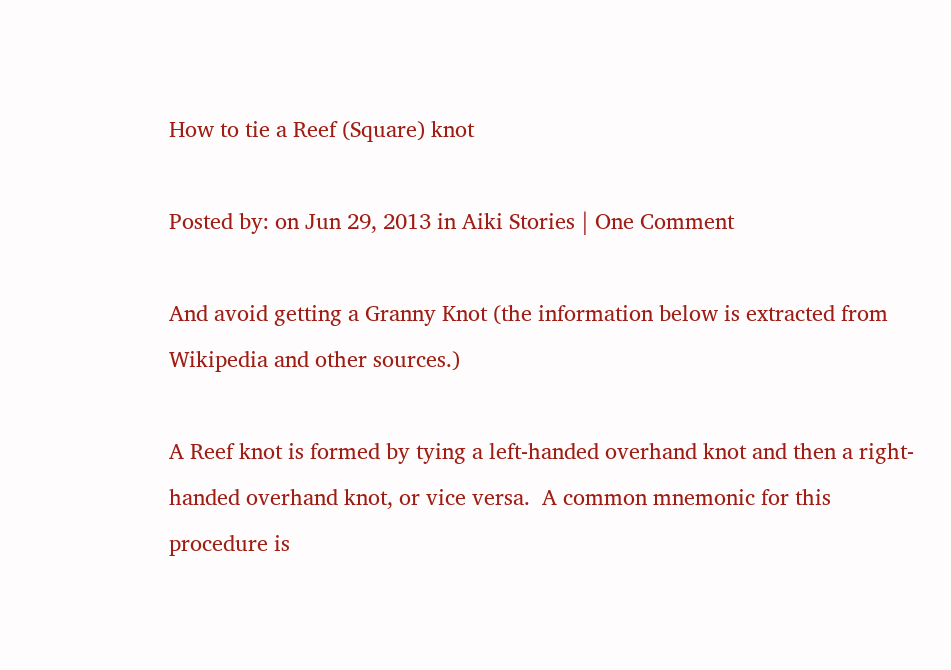How to tie a Reef (Square) knot

Posted by: on Jun 29, 2013 in Aiki Stories | One Comment

And avoid getting a Granny Knot (the information below is extracted from Wikipedia and other sources.)

A Reef knot is formed by tying a left-handed overhand knot and then a right-handed overhand knot, or vice versa.  A common mnemonic for this procedure is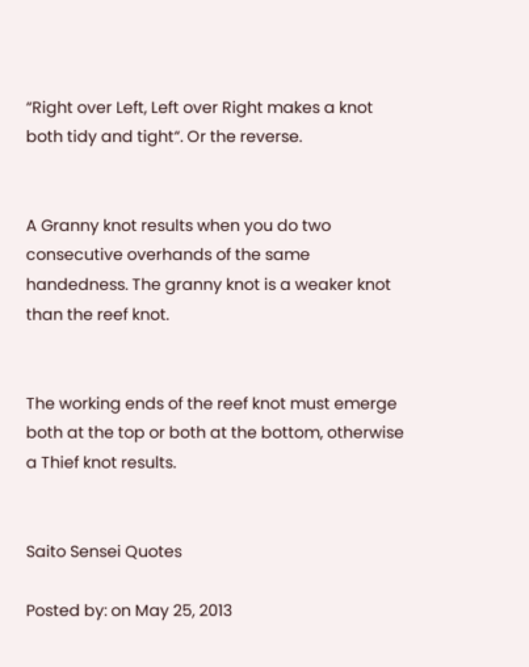“Right over Left, Left over Right makes a knot both tidy and tight“. Or the reverse.


A Granny knot results when you do two consecutive overhands of the same handedness. The granny knot is a weaker knot than the reef knot.


The working ends of the reef knot must emerge both at the top or both at the bottom, otherwise a Thief knot results.


Saito Sensei Quotes

Posted by: on May 25, 2013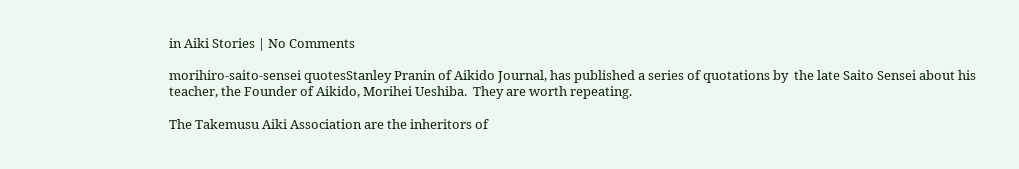in Aiki Stories | No Comments

morihiro-saito-sensei quotesStanley Pranin of Aikido Journal, has published a series of quotations by  the late Saito Sensei about his teacher, the Founder of Aikido, Morihei Ueshiba.  They are worth repeating.

The Takemusu Aiki Association are the inheritors of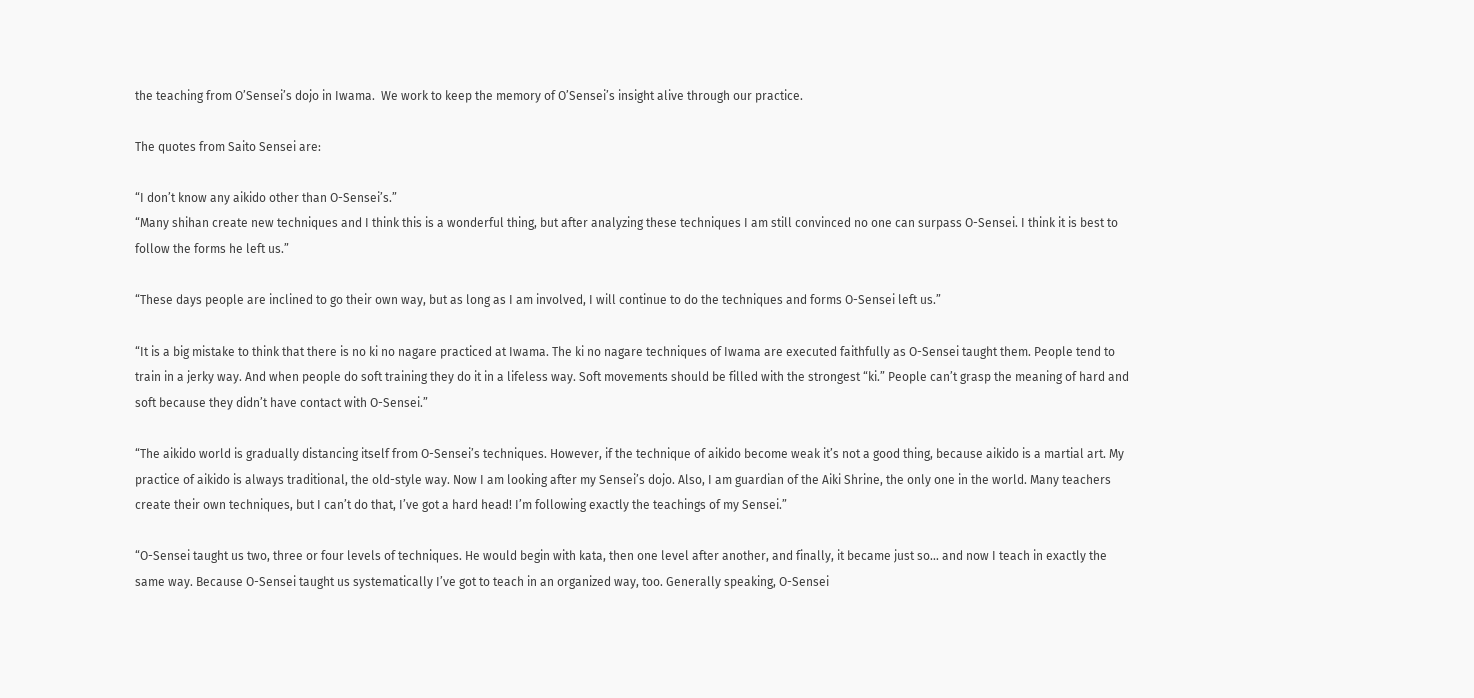the teaching from O’Sensei’s dojo in Iwama.  We work to keep the memory of O’Sensei’s insight alive through our practice.

The quotes from Saito Sensei are:

“I don’t know any aikido other than O-Sensei’s.”
“Many shihan create new techniques and I think this is a wonderful thing, but after analyzing these techniques I am still convinced no one can surpass O-Sensei. I think it is best to follow the forms he left us.”

“These days people are inclined to go their own way, but as long as I am involved, I will continue to do the techniques and forms O-Sensei left us.”

“It is a big mistake to think that there is no ki no nagare practiced at Iwama. The ki no nagare techniques of Iwama are executed faithfully as O-Sensei taught them. People tend to train in a jerky way. And when people do soft training they do it in a lifeless way. Soft movements should be filled with the strongest “ki.” People can’t grasp the meaning of hard and soft because they didn’t have contact with O-Sensei.”

“The aikido world is gradually distancing itself from O-Sensei’s techniques. However, if the technique of aikido become weak it’s not a good thing, because aikido is a martial art. My practice of aikido is always traditional, the old-style way. Now I am looking after my Sensei’s dojo. Also, I am guardian of the Aiki Shrine, the only one in the world. Many teachers create their own techniques, but I can’t do that, I’ve got a hard head! I’m following exactly the teachings of my Sensei.”

“O-Sensei taught us two, three or four levels of techniques. He would begin with kata, then one level after another, and finally, it became just so… and now I teach in exactly the same way. Because O-Sensei taught us systematically I’ve got to teach in an organized way, too. Generally speaking, O-Sensei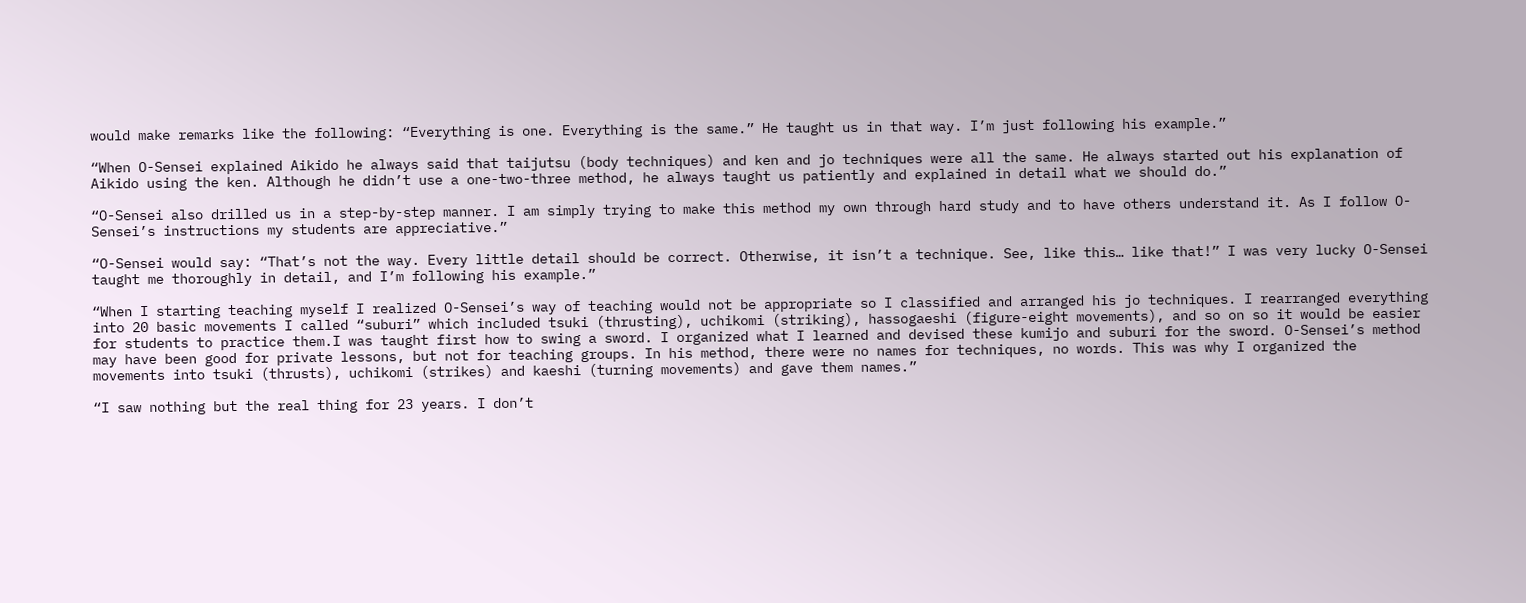would make remarks like the following: “Everything is one. Everything is the same.” He taught us in that way. I’m just following his example.”

“When O-Sensei explained Aikido he always said that taijutsu (body techniques) and ken and jo techniques were all the same. He always started out his explanation of Aikido using the ken. Although he didn’t use a one-two-three method, he always taught us patiently and explained in detail what we should do.”

“O-Sensei also drilled us in a step-by-step manner. I am simply trying to make this method my own through hard study and to have others understand it. As I follow O-Sensei’s instructions my students are appreciative.”

“O-Sensei would say: “That’s not the way. Every little detail should be correct. Otherwise, it isn’t a technique. See, like this… like that!” I was very lucky O-Sensei taught me thoroughly in detail, and I’m following his example.”

“When I starting teaching myself I realized O-Sensei’s way of teaching would not be appropriate so I classified and arranged his jo techniques. I rearranged everything into 20 basic movements I called “suburi” which included tsuki (thrusting), uchikomi (striking), hassogaeshi (figure-eight movements), and so on so it would be easier for students to practice them.I was taught first how to swing a sword. I organized what I learned and devised these kumijo and suburi for the sword. O-Sensei’s method may have been good for private lessons, but not for teaching groups. In his method, there were no names for techniques, no words. This was why I organized the movements into tsuki (thrusts), uchikomi (strikes) and kaeshi (turning movements) and gave them names.”

“I saw nothing but the real thing for 23 years. I don’t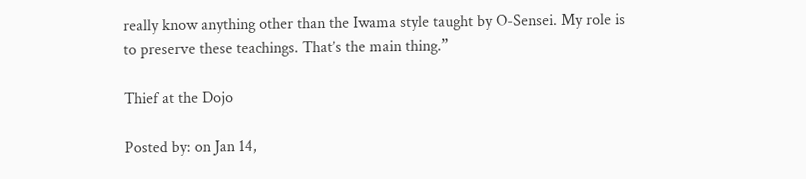really know anything other than the Iwama style taught by O-Sensei. My role is to preserve these teachings. That’s the main thing.”

Thief at the Dojo

Posted by: on Jan 14,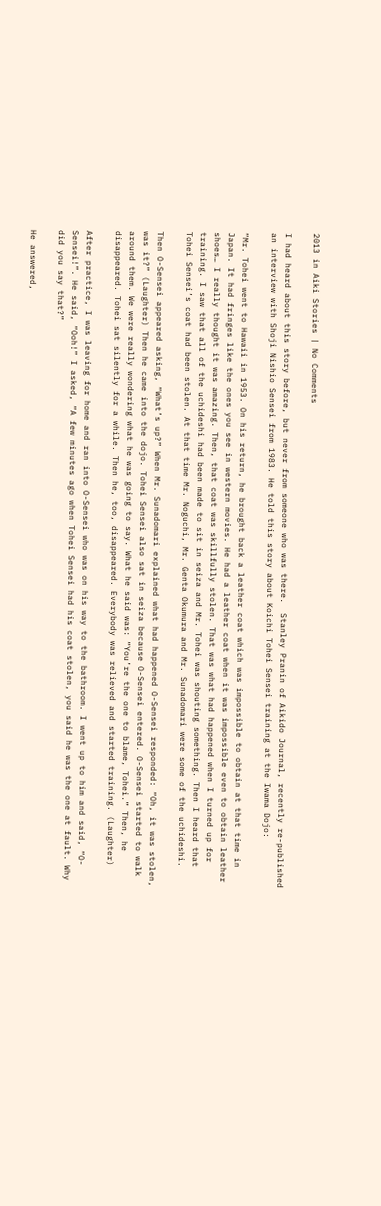2013 in Aiki Stories | No Comments

I had heard about this story before, but never from someone who was there.  Stanley Pranin of Aikido Journal, recently re-published an interview with Shoji Nishio Sensei from 1983. He told this story about Koichi Tohei Sensei training at the Iwama Dojo:

“Mr. Tohei went to Hawaii in 1953. On his return, he brought back a leather coat which was impossible to obtain at that time in Japan. It had fringes like the ones you see in western movies. He had a leather coat when it was impossible even to obtain leather shoes… I really thought it was amazing. Then, that coat was skillfully stolen. That was what had happened when I turned up for training. I saw that all of the uchideshi had been made to sit in seiza and Mr. Tohei was shouting something. Then I heard that Tohei Sensei’s coat had been stolen. At that time Mr. Noguchi, Mr. Genta Okumura and Mr. Sunadomari were some of the uchideshi.

Then O-Sensei appeared asking, “What’s up?” When Mr. Sunadomari explained what had happened O-Sensei responded: “Oh, it was stolen, was it?” (Laughter) Then he came into the dojo. Tohei Sensei also sat in seiza because O-Sensei entered. O-Sensei started to walk around them. We were really wondering what he was going to say. What he said was: “You’re the one to blame, Tohei.” Then, he disappeared. Tohei sat silently for a while. Then he, too, disappeared. Everybody was relieved and started training. (Laughter)

After practice, I was leaving for home and ran into O-Sensei who was on his way to the bathroom. I went up to him and said, “O-Sensei!”. He said, “Ooh!” I asked, “A few minutes ago when Tohei Sensei had his coat stolen, you said he was the one at fault. Why did you say that?”

He answered,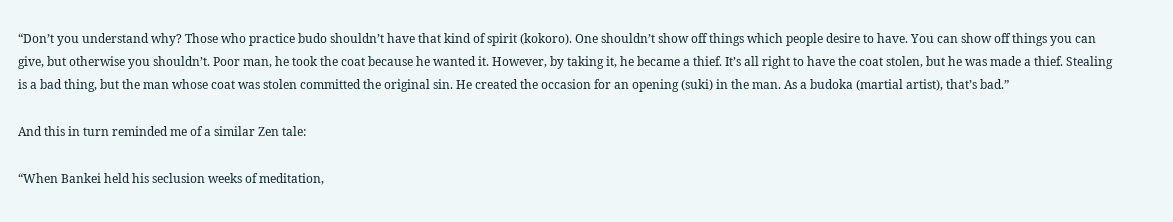“Don’t you understand why? Those who practice budo shouldn’t have that kind of spirit (kokoro). One shouldn’t show off things which people desire to have. You can show off things you can give, but otherwise you shouldn’t. Poor man, he took the coat because he wanted it. However, by taking it, he became a thief. It’s all right to have the coat stolen, but he was made a thief. Stealing is a bad thing, but the man whose coat was stolen committed the original sin. He created the occasion for an opening (suki) in the man. As a budoka (martial artist), that’s bad.”

And this in turn reminded me of a similar Zen tale:

“When Bankei held his seclusion weeks of meditation,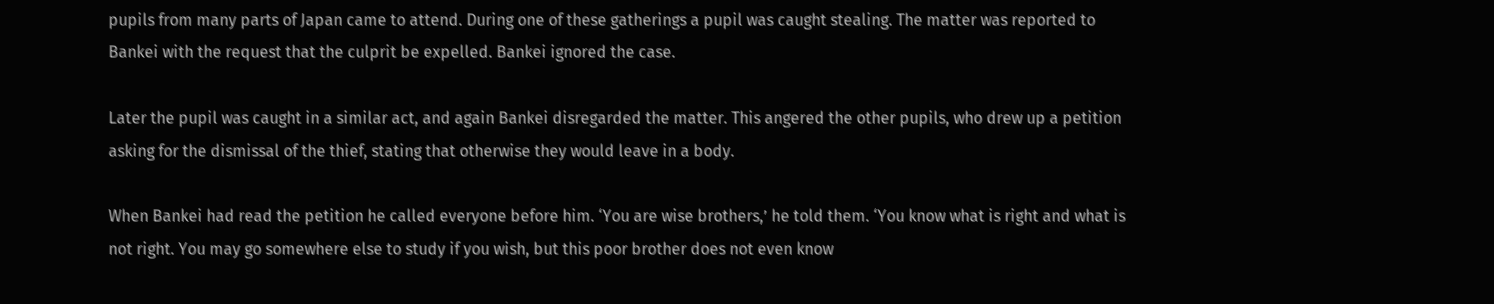pupils from many parts of Japan came to attend. During one of these gatherings a pupil was caught stealing. The matter was reported to Bankei with the request that the culprit be expelled. Bankei ignored the case.

Later the pupil was caught in a similar act, and again Bankei disregarded the matter. This angered the other pupils, who drew up a petition asking for the dismissal of the thief, stating that otherwise they would leave in a body.

When Bankei had read the petition he called everyone before him. ‘You are wise brothers,’ he told them. ‘You know what is right and what is not right. You may go somewhere else to study if you wish, but this poor brother does not even know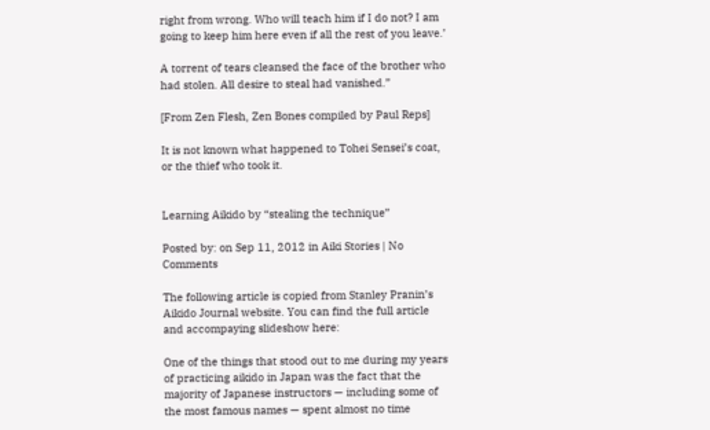right from wrong. Who will teach him if I do not? I am going to keep him here even if all the rest of you leave.’

A torrent of tears cleansed the face of the brother who had stolen. All desire to steal had vanished.”

[From Zen Flesh, Zen Bones compiled by Paul Reps]

It is not known what happened to Tohei Sensei’s coat, or the thief who took it.


Learning Aikido by “stealing the technique”

Posted by: on Sep 11, 2012 in Aiki Stories | No Comments

The following article is copied from Stanley Pranin’s Aikido Journal website. You can find the full article and accompaying slideshow here:

One of the things that stood out to me during my years of practicing aikido in Japan was the fact that the majority of Japanese instructors — including some of the most famous names — spent almost no time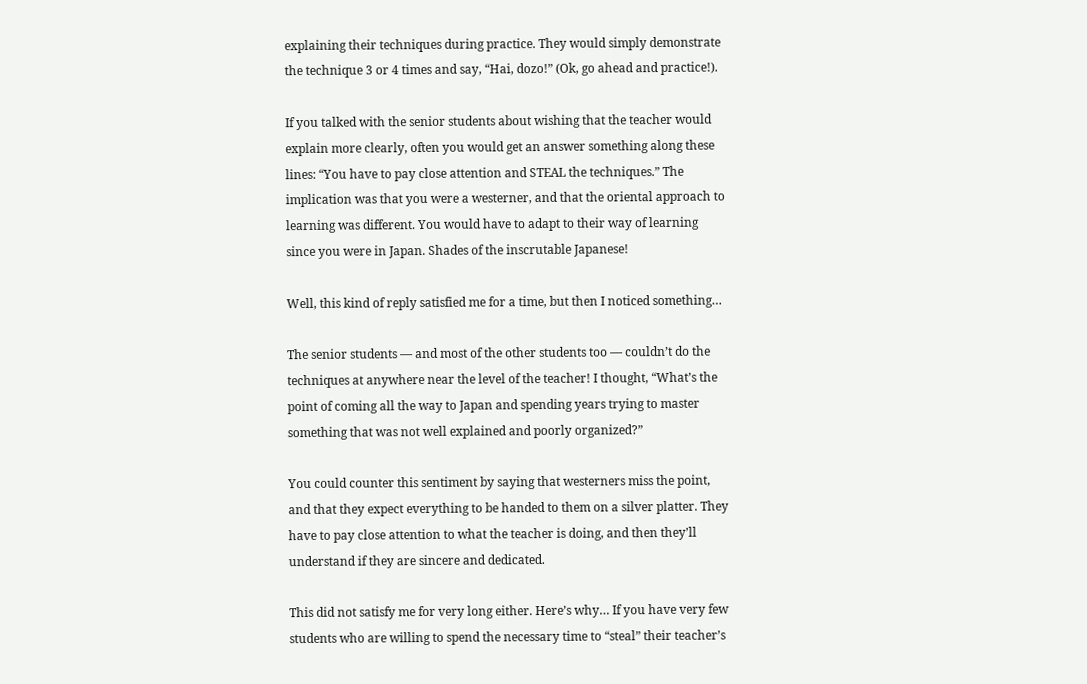explaining their techniques during practice. They would simply demonstrate the technique 3 or 4 times and say, “Hai, dozo!” (Ok, go ahead and practice!).

If you talked with the senior students about wishing that the teacher would explain more clearly, often you would get an answer something along these lines: “You have to pay close attention and STEAL the techniques.” The implication was that you were a westerner, and that the oriental approach to learning was different. You would have to adapt to their way of learning since you were in Japan. Shades of the inscrutable Japanese!

Well, this kind of reply satisfied me for a time, but then I noticed something…

The senior students — and most of the other students too — couldn’t do the techniques at anywhere near the level of the teacher! I thought, “What’s the point of coming all the way to Japan and spending years trying to master something that was not well explained and poorly organized?”

You could counter this sentiment by saying that westerners miss the point, and that they expect everything to be handed to them on a silver platter. They have to pay close attention to what the teacher is doing, and then they’ll understand if they are sincere and dedicated.

This did not satisfy me for very long either. Here’s why… If you have very few students who are willing to spend the necessary time to “steal” their teacher’s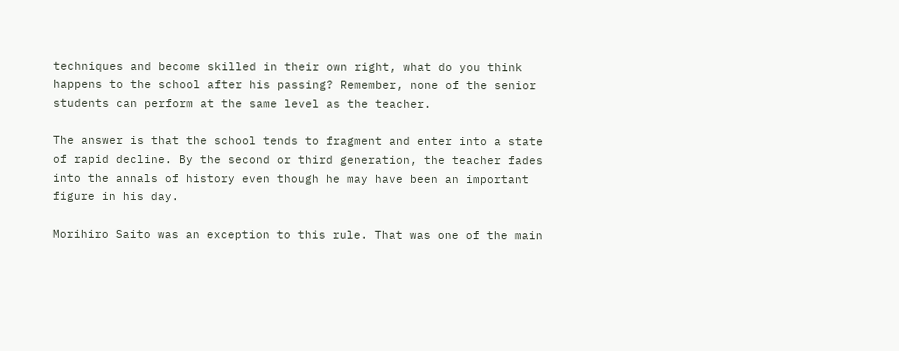techniques and become skilled in their own right, what do you think happens to the school after his passing? Remember, none of the senior students can perform at the same level as the teacher.

The answer is that the school tends to fragment and enter into a state of rapid decline. By the second or third generation, the teacher fades into the annals of history even though he may have been an important figure in his day.

Morihiro Saito was an exception to this rule. That was one of the main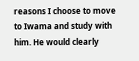reasons I choose to move to Iwama and study with him. He would clearly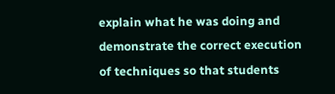explain what he was doing and demonstrate the correct execution of techniques so that students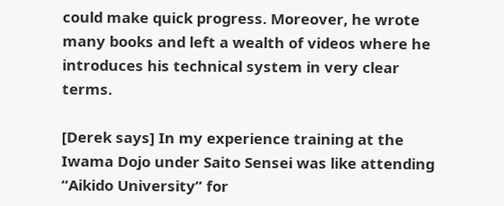could make quick progress. Moreover, he wrote many books and left a wealth of videos where he introduces his technical system in very clear terms.

[Derek says] In my experience training at the Iwama Dojo under Saito Sensei was like attending “Aikido University” for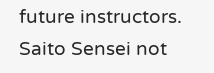future instructors. Saito Sensei not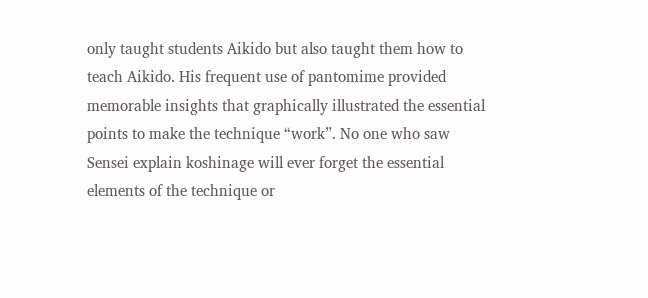only taught students Aikido but also taught them how to teach Aikido. His frequent use of pantomime provided memorable insights that graphically illustrated the essential points to make the technique “work”. No one who saw Sensei explain koshinage will ever forget the essential elements of the technique or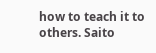how to teach it to others. Saito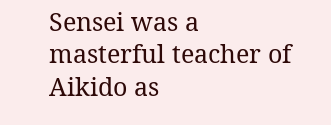Sensei was a masterful teacher of Aikido as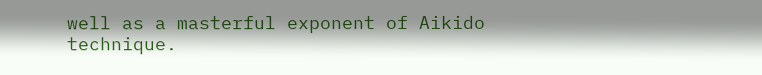well as a masterful exponent of Aikido technique.